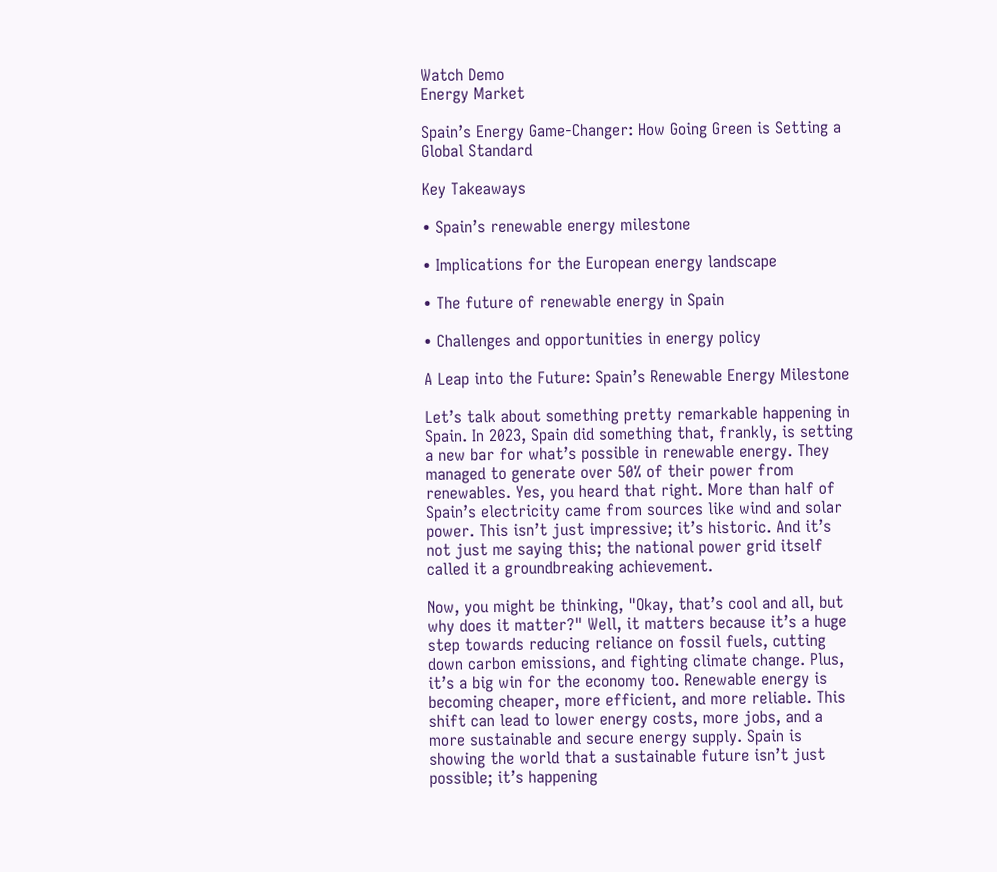Watch Demo
Energy Market

Spain’s Energy Game-Changer: How Going Green is Setting a Global Standard

Key Takeaways

• Spain’s renewable energy milestone

• Implications for the European energy landscape

• The future of renewable energy in Spain

• Challenges and opportunities in energy policy

A Leap into the Future: Spain’s Renewable Energy Milestone

Let’s talk about something pretty remarkable happening in Spain. In 2023, Spain did something that, frankly, is setting a new bar for what’s possible in renewable energy. They managed to generate over 50% of their power from renewables. Yes, you heard that right. More than half of Spain’s electricity came from sources like wind and solar power. This isn’t just impressive; it’s historic. And it’s not just me saying this; the national power grid itself called it a groundbreaking achievement.

Now, you might be thinking, "Okay, that’s cool and all, but why does it matter?" Well, it matters because it’s a huge step towards reducing reliance on fossil fuels, cutting down carbon emissions, and fighting climate change. Plus, it’s a big win for the economy too. Renewable energy is becoming cheaper, more efficient, and more reliable. This shift can lead to lower energy costs, more jobs, and a more sustainable and secure energy supply. Spain is showing the world that a sustainable future isn’t just possible; it’s happening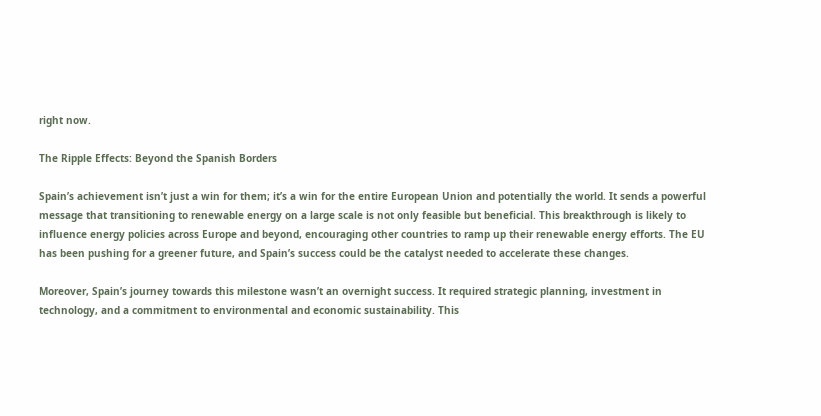right now.

The Ripple Effects: Beyond the Spanish Borders

Spain’s achievement isn’t just a win for them; it’s a win for the entire European Union and potentially the world. It sends a powerful message that transitioning to renewable energy on a large scale is not only feasible but beneficial. This breakthrough is likely to influence energy policies across Europe and beyond, encouraging other countries to ramp up their renewable energy efforts. The EU has been pushing for a greener future, and Spain’s success could be the catalyst needed to accelerate these changes.

Moreover, Spain’s journey towards this milestone wasn’t an overnight success. It required strategic planning, investment in technology, and a commitment to environmental and economic sustainability. This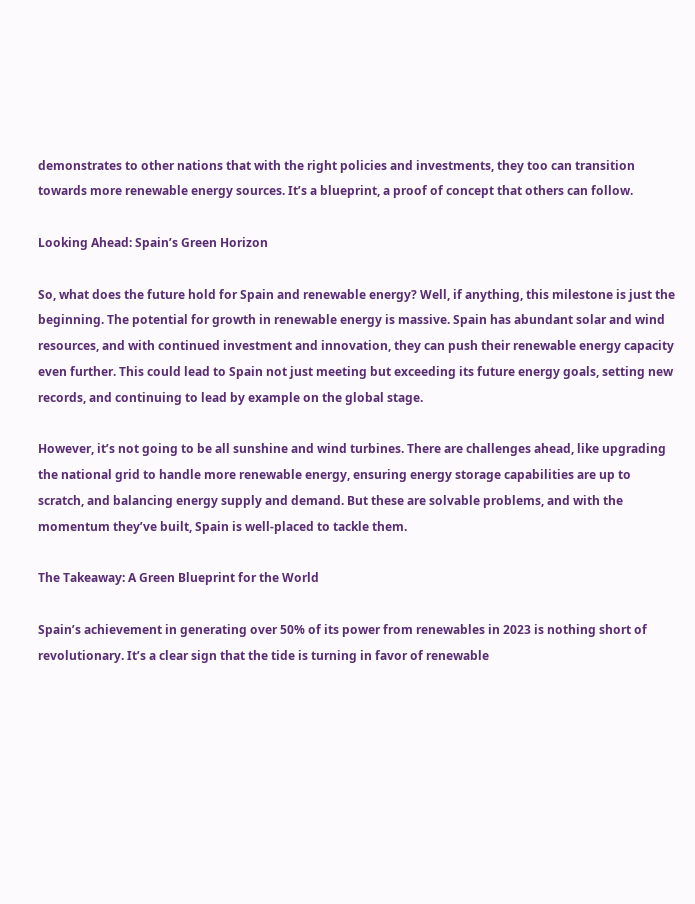demonstrates to other nations that with the right policies and investments, they too can transition towards more renewable energy sources. It’s a blueprint, a proof of concept that others can follow.

Looking Ahead: Spain’s Green Horizon

So, what does the future hold for Spain and renewable energy? Well, if anything, this milestone is just the beginning. The potential for growth in renewable energy is massive. Spain has abundant solar and wind resources, and with continued investment and innovation, they can push their renewable energy capacity even further. This could lead to Spain not just meeting but exceeding its future energy goals, setting new records, and continuing to lead by example on the global stage.

However, it’s not going to be all sunshine and wind turbines. There are challenges ahead, like upgrading the national grid to handle more renewable energy, ensuring energy storage capabilities are up to scratch, and balancing energy supply and demand. But these are solvable problems, and with the momentum they’ve built, Spain is well-placed to tackle them.

The Takeaway: A Green Blueprint for the World

Spain’s achievement in generating over 50% of its power from renewables in 2023 is nothing short of revolutionary. It’s a clear sign that the tide is turning in favor of renewable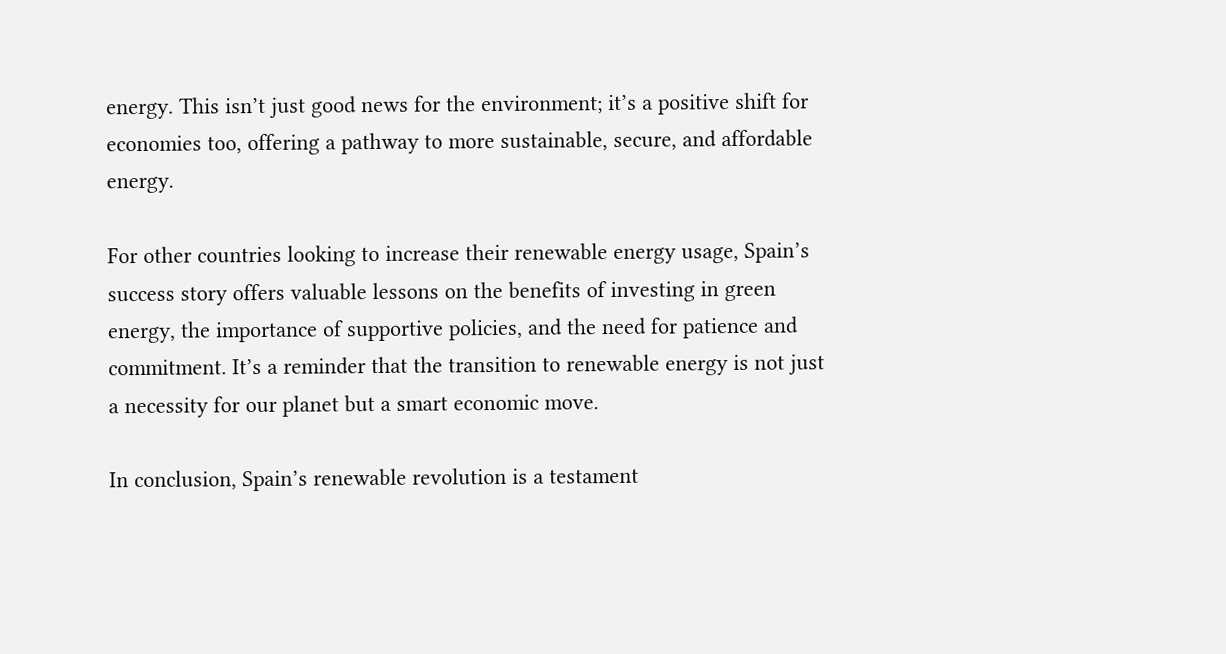energy. This isn’t just good news for the environment; it’s a positive shift for economies too, offering a pathway to more sustainable, secure, and affordable energy.

For other countries looking to increase their renewable energy usage, Spain’s success story offers valuable lessons on the benefits of investing in green energy, the importance of supportive policies, and the need for patience and commitment. It’s a reminder that the transition to renewable energy is not just a necessity for our planet but a smart economic move.

In conclusion, Spain’s renewable revolution is a testament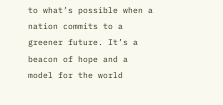to what’s possible when a nation commits to a greener future. It’s a beacon of hope and a model for the world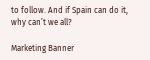to follow. And if Spain can do it, why can’t we all?

Marketing Banner